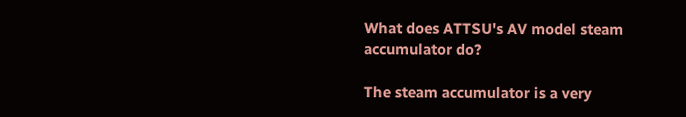What does ATTSU's AV model steam accumulator do?

The steam accumulator is a very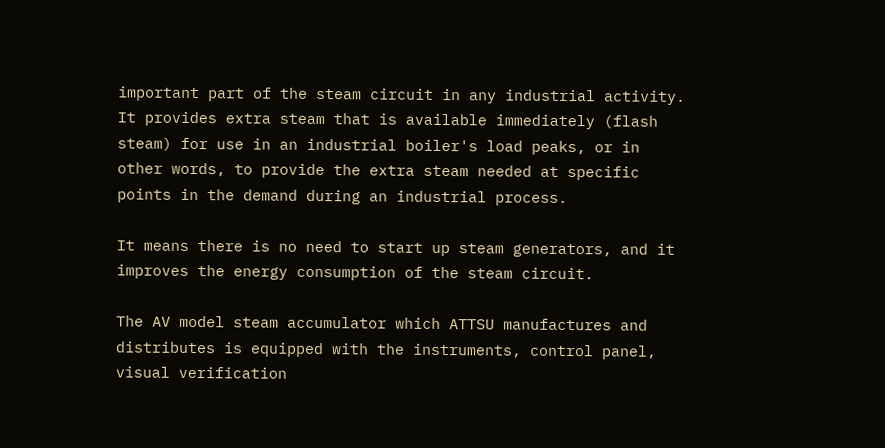important part of the steam circuit in any industrial activity. It provides extra steam that is available immediately (flash steam) for use in an industrial boiler's load peaks, or in other words, to provide the extra steam needed at specific points in the demand during an industrial process.

It means there is no need to start up steam generators, and it improves the energy consumption of the steam circuit.

The AV model steam accumulator which ATTSU manufactures and distributes is equipped with the instruments, control panel, visual verification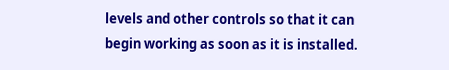levels and other controls so that it can begin working as soon as it is installed.